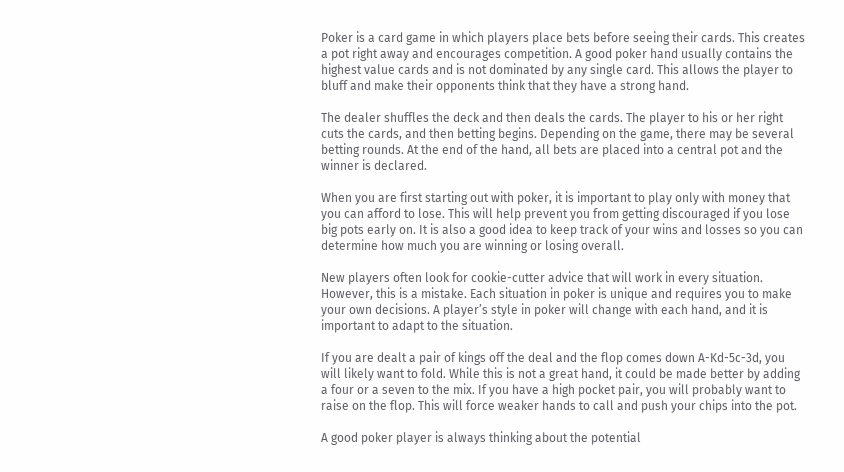Poker is a card game in which players place bets before seeing their cards. This creates a pot right away and encourages competition. A good poker hand usually contains the highest value cards and is not dominated by any single card. This allows the player to bluff and make their opponents think that they have a strong hand.

The dealer shuffles the deck and then deals the cards. The player to his or her right cuts the cards, and then betting begins. Depending on the game, there may be several betting rounds. At the end of the hand, all bets are placed into a central pot and the winner is declared.

When you are first starting out with poker, it is important to play only with money that you can afford to lose. This will help prevent you from getting discouraged if you lose big pots early on. It is also a good idea to keep track of your wins and losses so you can determine how much you are winning or losing overall.

New players often look for cookie-cutter advice that will work in every situation. However, this is a mistake. Each situation in poker is unique and requires you to make your own decisions. A player’s style in poker will change with each hand, and it is important to adapt to the situation.

If you are dealt a pair of kings off the deal and the flop comes down A-Kd-5c-3d, you will likely want to fold. While this is not a great hand, it could be made better by adding a four or a seven to the mix. If you have a high pocket pair, you will probably want to raise on the flop. This will force weaker hands to call and push your chips into the pot.

A good poker player is always thinking about the potential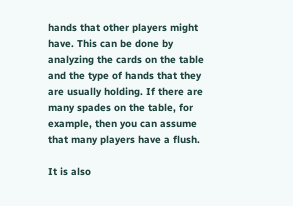hands that other players might have. This can be done by analyzing the cards on the table and the type of hands that they are usually holding. If there are many spades on the table, for example, then you can assume that many players have a flush.

It is also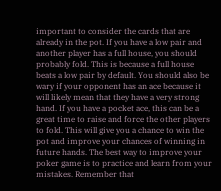important to consider the cards that are already in the pot. If you have a low pair and another player has a full house, you should probably fold. This is because a full house beats a low pair by default. You should also be wary if your opponent has an ace because it will likely mean that they have a very strong hand. If you have a pocket ace, this can be a great time to raise and force the other players to fold. This will give you a chance to win the pot and improve your chances of winning in future hands. The best way to improve your poker game is to practice and learn from your mistakes. Remember that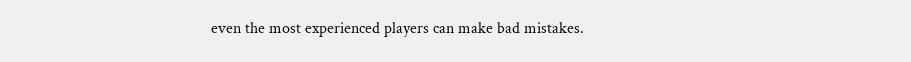even the most experienced players can make bad mistakes.